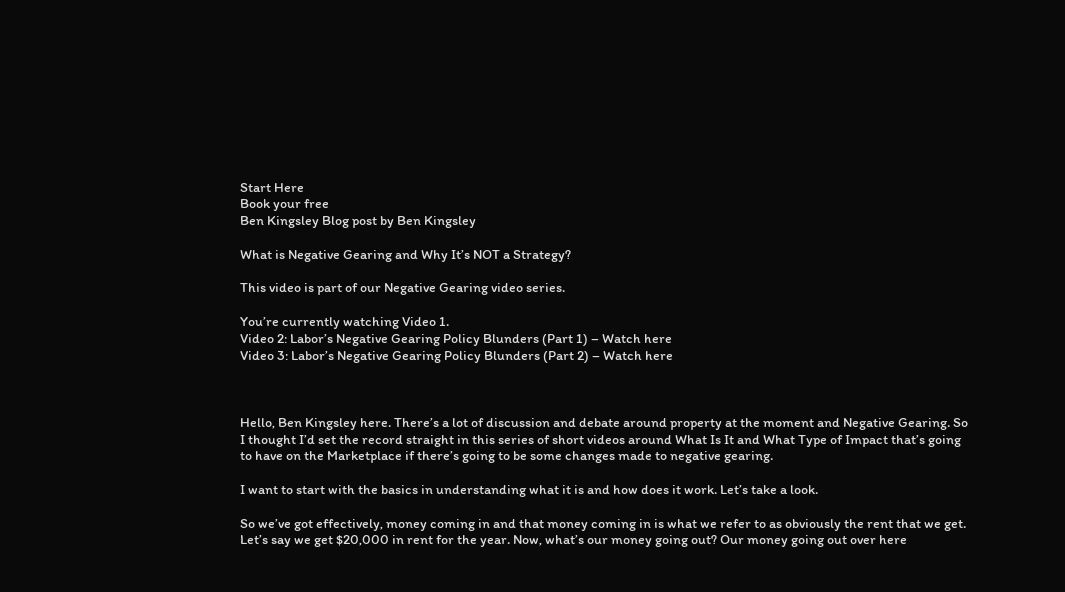Start Here
Book your free
Ben Kingsley Blog post by Ben Kingsley

What is Negative Gearing and Why It’s NOT a Strategy?

This video is part of our Negative Gearing video series.

You’re currently watching Video 1.
Video 2: Labor’s Negative Gearing Policy Blunders (Part 1) – Watch here
Video 3: Labor’s Negative Gearing Policy Blunders (Part 2) – Watch here



Hello, Ben Kingsley here. There’s a lot of discussion and debate around property at the moment and Negative Gearing. So I thought I’d set the record straight in this series of short videos around What Is It and What Type of Impact that’s going to have on the Marketplace if there’s going to be some changes made to negative gearing.

I want to start with the basics in understanding what it is and how does it work. Let’s take a look.

So we’ve got effectively, money coming in and that money coming in is what we refer to as obviously the rent that we get. Let’s say we get $20,000 in rent for the year. Now, what’s our money going out? Our money going out over here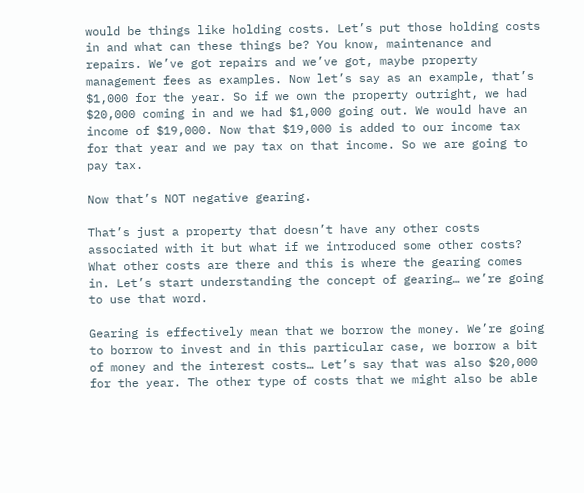would be things like holding costs. Let’s put those holding costs in and what can these things be? You know, maintenance and repairs. We’ve got repairs and we’ve got, maybe property management fees as examples. Now let’s say as an example, that’s $1,000 for the year. So if we own the property outright, we had $20,000 coming in and we had $1,000 going out. We would have an income of $19,000. Now that $19,000 is added to our income tax for that year and we pay tax on that income. So we are going to pay tax.

Now that’s NOT negative gearing.

That’s just a property that doesn’t have any other costs associated with it but what if we introduced some other costs? What other costs are there and this is where the gearing comes in. Let’s start understanding the concept of gearing… we’re going to use that word.

Gearing is effectively mean that we borrow the money. We’re going to borrow to invest and in this particular case, we borrow a bit of money and the interest costs… Let’s say that was also $20,000 for the year. The other type of costs that we might also be able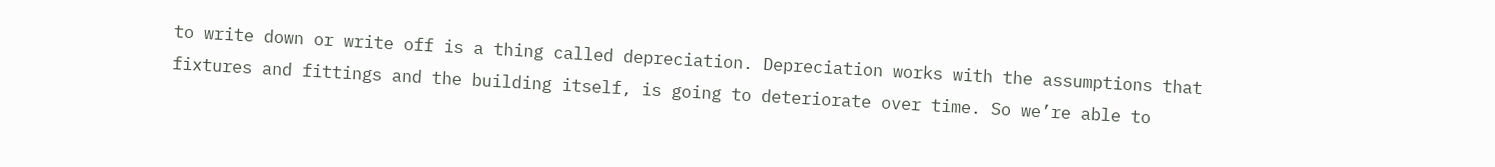to write down or write off is a thing called depreciation. Depreciation works with the assumptions that fixtures and fittings and the building itself, is going to deteriorate over time. So we’re able to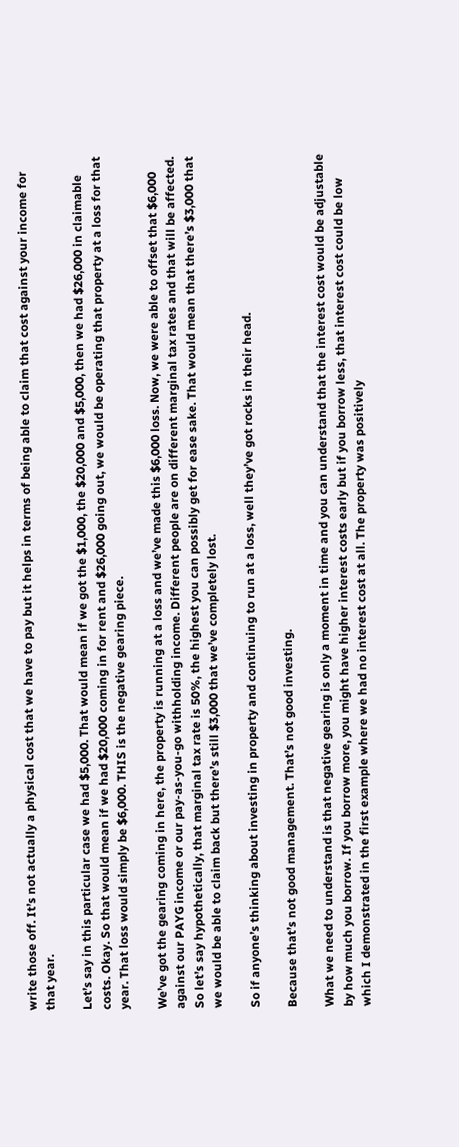write those off. It’s not actually a physical cost that we have to pay but it helps in terms of being able to claim that cost against your income for that year.

Let’s say in this particular case we had $5,000. That would mean if we got the $1,000, the $20,000 and $5,000, then we had $26,000 in claimable costs. Okay. So that would mean if we had $20,000 coming in for rent and $26,000 going out, we would be operating that property at a loss for that year. That loss would simply be $6,000. THIS is the negative gearing piece.

We’ve got the gearing coming in here, the property is running at a loss and we’ve made this $6,000 loss. Now, we were able to offset that $6,000 against our PAYG income or our pay-as-you-go withholding income. Different people are on different marginal tax rates and that will be affected. So let’s say hypothetically, that marginal tax rate is 50%, the highest you can possibly get for ease sake. That would mean that there’s $3,000 that we would be able to claim back but there’s still $3,000 that we’ve completely lost.

So if anyone’s thinking about investing in property and continuing to run at a loss, well they’ve got rocks in their head.

Because that’s not good management. That’s not good investing.

What we need to understand is that negative gearing is only a moment in time and you can understand that the interest cost would be adjustable by how much you borrow. If you borrow more, you might have higher interest costs early but if you borrow less, that interest cost could be low which I demonstrated in the first example where we had no interest cost at all. The property was positively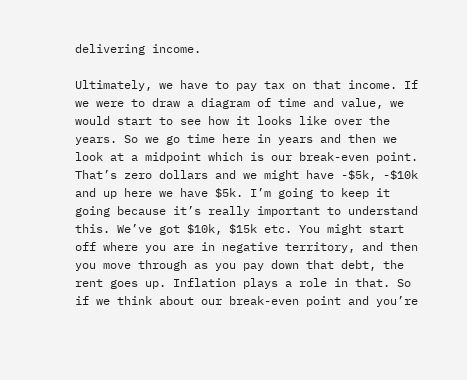delivering income.

Ultimately, we have to pay tax on that income. If we were to draw a diagram of time and value, we would start to see how it looks like over the years. So we go time here in years and then we look at a midpoint which is our break-even point. That’s zero dollars and we might have -$5k, -$10k and up here we have $5k. I’m going to keep it going because it’s really important to understand this. We’ve got $10k, $15k etc. You might start off where you are in negative territory, and then you move through as you pay down that debt, the rent goes up. Inflation plays a role in that. So if we think about our break-even point and you’re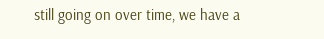still going on over time, we have a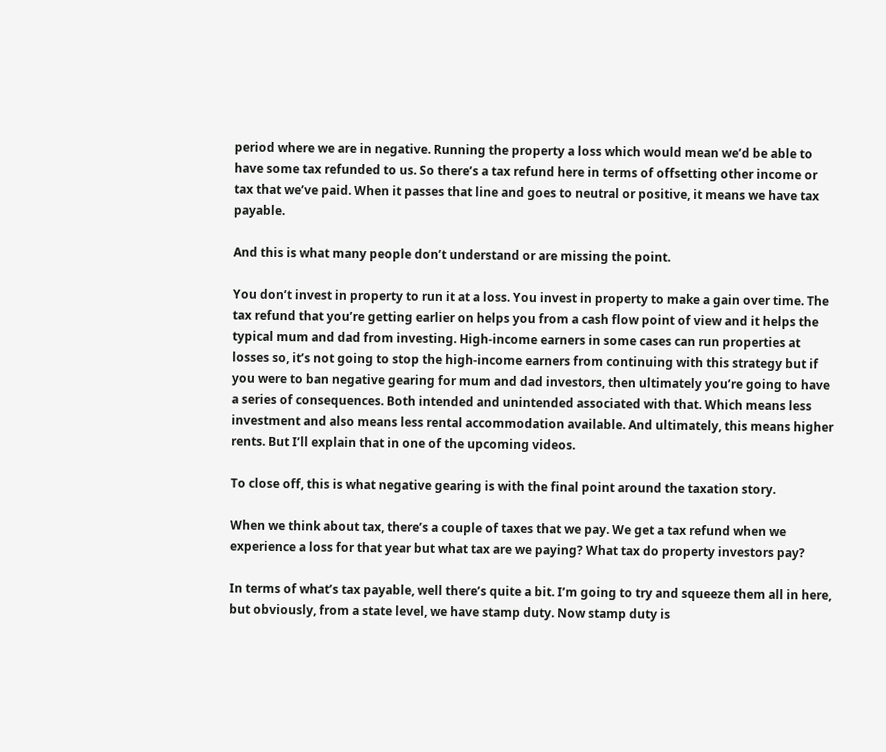period where we are in negative. Running the property a loss which would mean we’d be able to have some tax refunded to us. So there’s a tax refund here in terms of offsetting other income or tax that we’ve paid. When it passes that line and goes to neutral or positive, it means we have tax payable.

And this is what many people don’t understand or are missing the point.

You don’t invest in property to run it at a loss. You invest in property to make a gain over time. The tax refund that you’re getting earlier on helps you from a cash flow point of view and it helps the typical mum and dad from investing. High-income earners in some cases can run properties at losses so, it’s not going to stop the high-income earners from continuing with this strategy but if you were to ban negative gearing for mum and dad investors, then ultimately you’re going to have a series of consequences. Both intended and unintended associated with that. Which means less investment and also means less rental accommodation available. And ultimately, this means higher rents. But I’ll explain that in one of the upcoming videos.

To close off, this is what negative gearing is with the final point around the taxation story.

When we think about tax, there’s a couple of taxes that we pay. We get a tax refund when we experience a loss for that year but what tax are we paying? What tax do property investors pay?

In terms of what’s tax payable, well there’s quite a bit. I’m going to try and squeeze them all in here, but obviously, from a state level, we have stamp duty. Now stamp duty is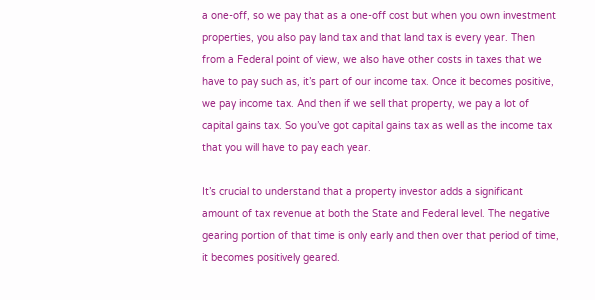a one-off, so we pay that as a one-off cost but when you own investment properties, you also pay land tax and that land tax is every year. Then from a Federal point of view, we also have other costs in taxes that we have to pay such as, it’s part of our income tax. Once it becomes positive, we pay income tax. And then if we sell that property, we pay a lot of capital gains tax. So you’ve got capital gains tax as well as the income tax that you will have to pay each year.

It’s crucial to understand that a property investor adds a significant amount of tax revenue at both the State and Federal level. The negative gearing portion of that time is only early and then over that period of time, it becomes positively geared.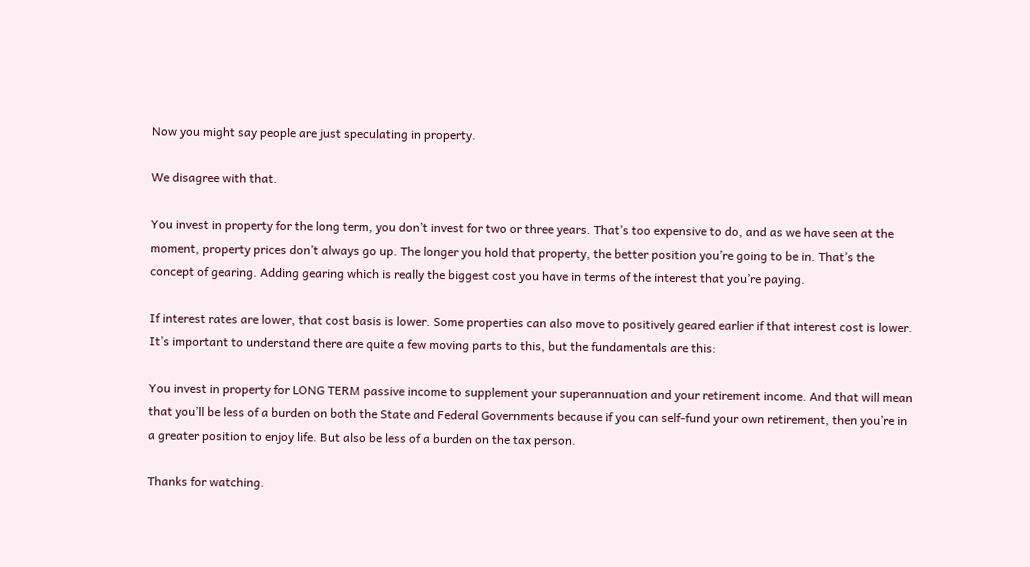Now you might say people are just speculating in property.

We disagree with that.

You invest in property for the long term, you don’t invest for two or three years. That’s too expensive to do, and as we have seen at the moment, property prices don’t always go up. The longer you hold that property, the better position you’re going to be in. That’s the concept of gearing. Adding gearing which is really the biggest cost you have in terms of the interest that you’re paying.

If interest rates are lower, that cost basis is lower. Some properties can also move to positively geared earlier if that interest cost is lower. It’s important to understand there are quite a few moving parts to this, but the fundamentals are this:

You invest in property for LONG TERM passive income to supplement your superannuation and your retirement income. And that will mean that you’ll be less of a burden on both the State and Federal Governments because if you can self-fund your own retirement, then you’re in a greater position to enjoy life. But also be less of a burden on the tax person.

Thanks for watching.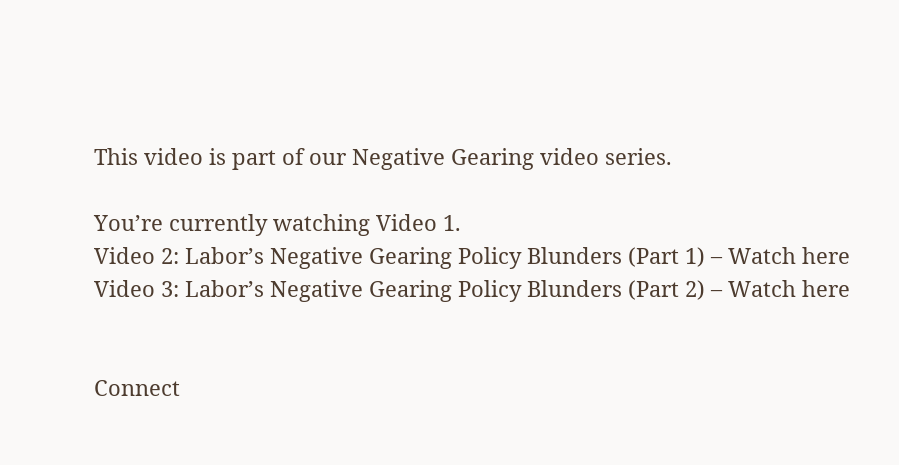This video is part of our Negative Gearing video series.

You’re currently watching Video 1.
Video 2: Labor’s Negative Gearing Policy Blunders (Part 1) – Watch here
Video 3: Labor’s Negative Gearing Policy Blunders (Part 2) – Watch here


Connect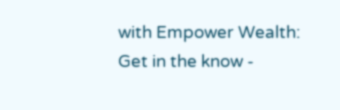with Empower Wealth:
Get in the know -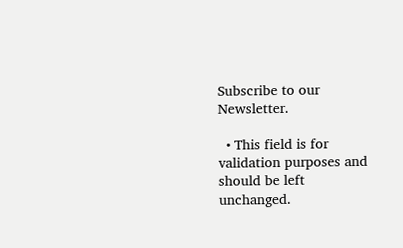Subscribe to our Newsletter.

  • This field is for validation purposes and should be left unchanged.